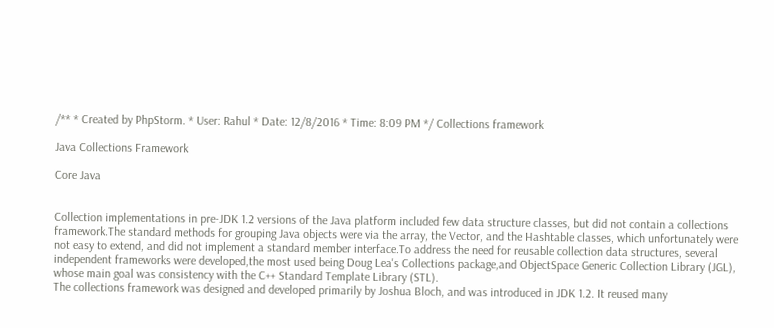/** * Created by PhpStorm. * User: Rahul * Date: 12/8/2016 * Time: 8:09 PM */ Collections framework

Java Collections Framework

Core Java


Collection implementations in pre-JDK 1.2 versions of the Java platform included few data structure classes, but did not contain a collections framework.The standard methods for grouping Java objects were via the array, the Vector, and the Hashtable classes, which unfortunately were not easy to extend, and did not implement a standard member interface.To address the need for reusable collection data structures, several independent frameworks were developed,the most used being Doug Lea's Collections package,and ObjectSpace Generic Collection Library (JGL), whose main goal was consistency with the C++ Standard Template Library (STL).
The collections framework was designed and developed primarily by Joshua Bloch, and was introduced in JDK 1.2. It reused many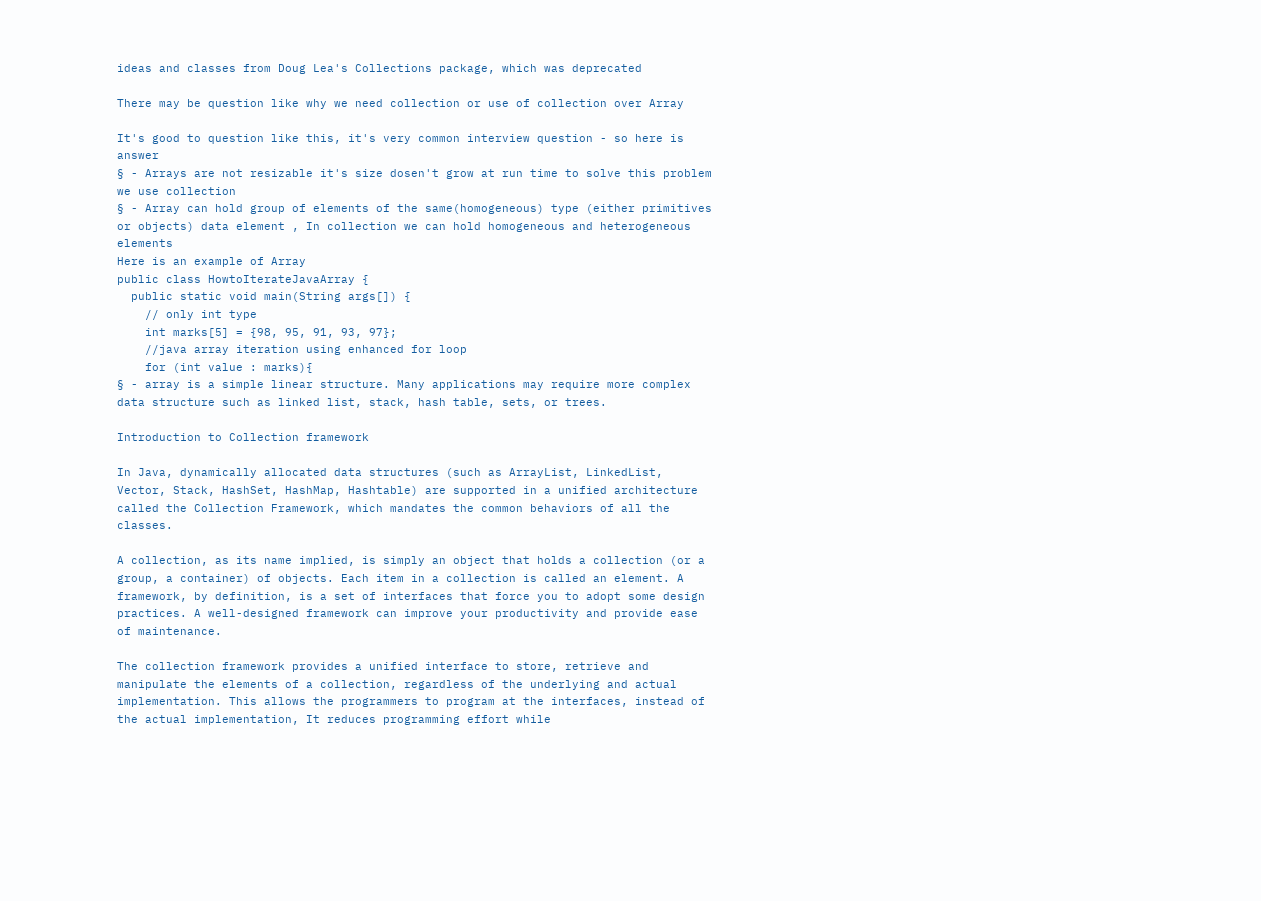ideas and classes from Doug Lea's Collections package, which was deprecated

There may be question like why we need collection or use of collection over Array

It's good to question like this, it's very common interview question - so here is answer
§ - Arrays are not resizable it's size dosen't grow at run time to solve this problem we use collection
§ - Array can hold group of elements of the same(homogeneous) type (either primitives or objects) data element , In collection we can hold homogeneous and heterogeneous elements
Here is an example of Array
public class HowtoIterateJavaArray {
  public static void main(String args[]) {
    // only int type
    int marks[5] = {98, 95, 91, 93, 97};
    //java array iteration using enhanced for loop
    for (int value : marks){
§ - array is a simple linear structure. Many applications may require more complex data structure such as linked list, stack, hash table, sets, or trees.

Introduction to Collection framework

In Java, dynamically allocated data structures (such as ArrayList, LinkedList, Vector, Stack, HashSet, HashMap, Hashtable) are supported in a unified architecture called the Collection Framework, which mandates the common behaviors of all the classes.

A collection, as its name implied, is simply an object that holds a collection (or a group, a container) of objects. Each item in a collection is called an element. A framework, by definition, is a set of interfaces that force you to adopt some design practices. A well-designed framework can improve your productivity and provide ease of maintenance.

The collection framework provides a unified interface to store, retrieve and manipulate the elements of a collection, regardless of the underlying and actual implementation. This allows the programmers to program at the interfaces, instead of the actual implementation, It reduces programming effort while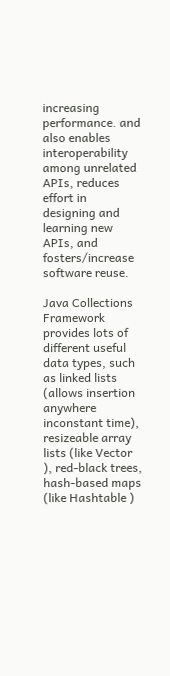increasing performance. and also enables interoperability among unrelated APIs, reduces effort in designing and learning new APIs, and fosters/increase software reuse.

Java Collections Framework provides lots of different useful data types, such as linked lists (allows insertion anywhere inconstant time), resizeable array lists (like Vector ), red-black trees, hash-based maps (like Hashtable )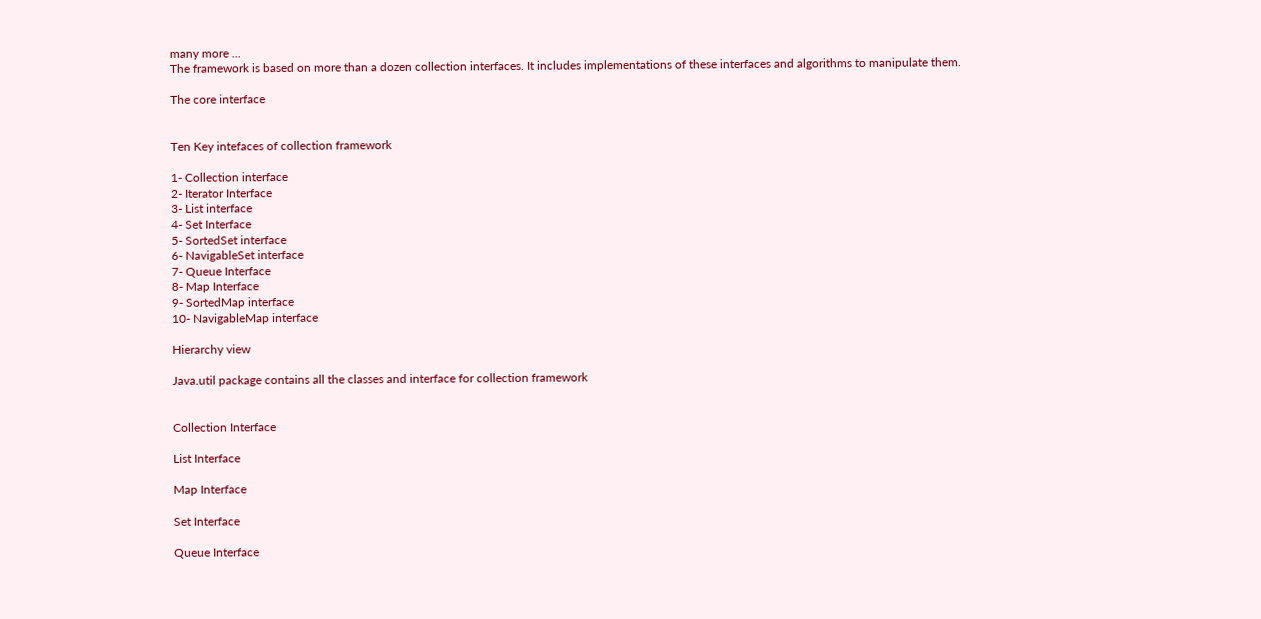many more ...
The framework is based on more than a dozen collection interfaces. It includes implementations of these interfaces and algorithms to manipulate them.

The core interface


Ten Key intefaces of collection framework

1- Collection interface
2- Iterator Interface
3- List interface
4- Set Interface
5- SortedSet interface
6- NavigableSet interface
7- Queue Interface
8- Map Interface
9- SortedMap interface
10- NavigableMap interface

Hierarchy view

Java.util package contains all the classes and interface for collection framework


Collection Interface

List Interface

Map Interface

Set Interface

Queue Interface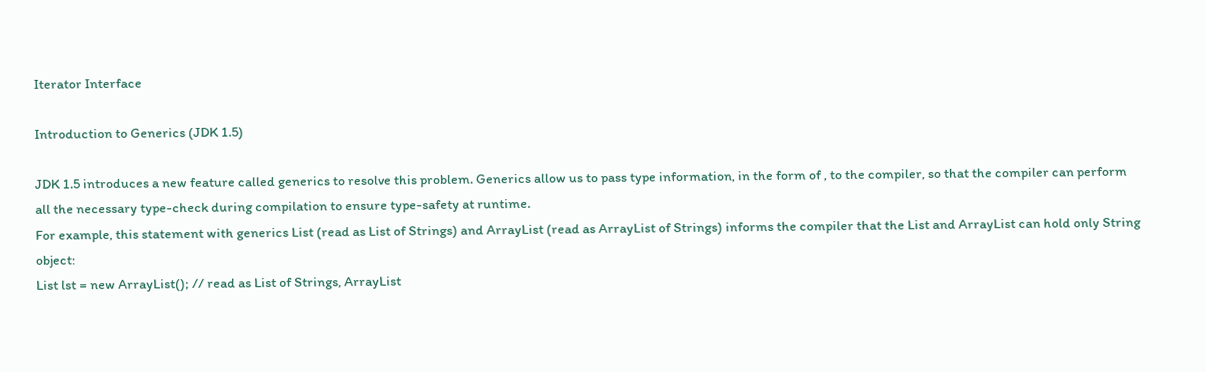Iterator Interface

Introduction to Generics (JDK 1.5)

JDK 1.5 introduces a new feature called generics to resolve this problem. Generics allow us to pass type information, in the form of , to the compiler, so that the compiler can perform all the necessary type-check during compilation to ensure type-safety at runtime.
For example, this statement with generics List (read as List of Strings) and ArrayList (read as ArrayList of Strings) informs the compiler that the List and ArrayList can hold only String object:
List lst = new ArrayList(); // read as List of Strings, ArrayList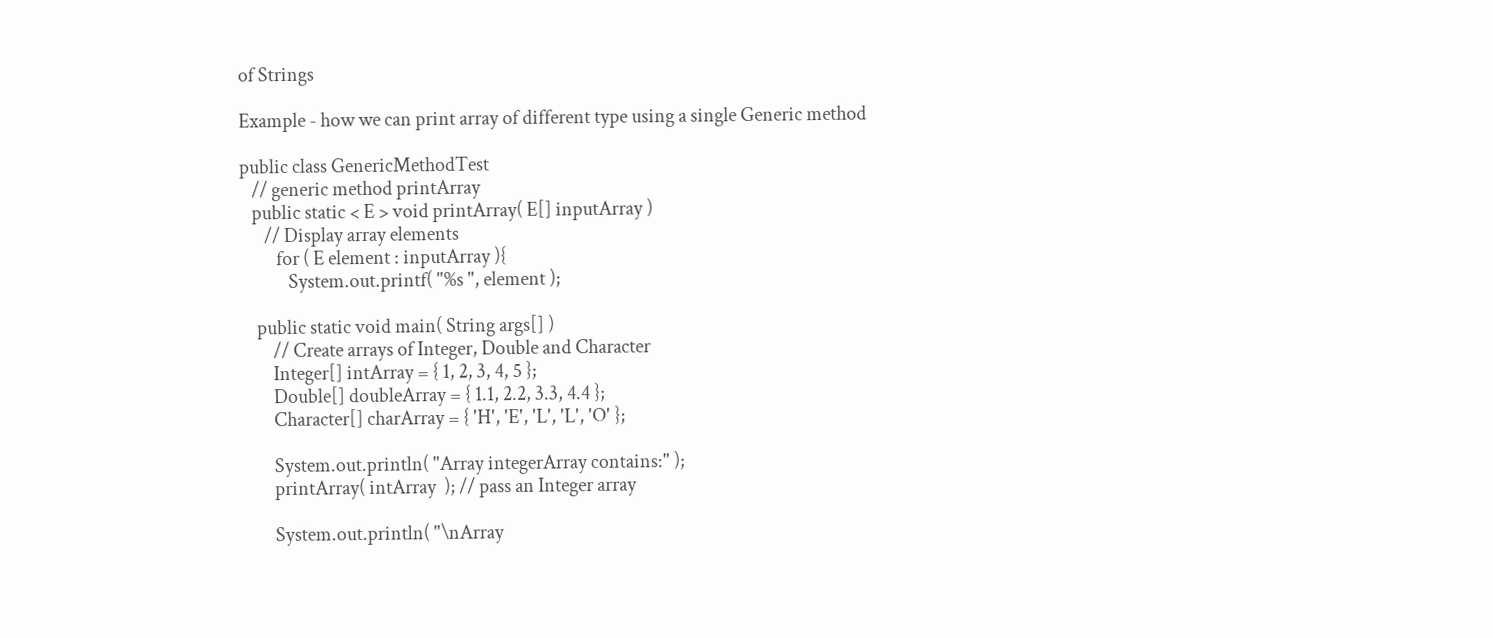of Strings

Example - how we can print array of different type using a single Generic method

public class GenericMethodTest
   // generic method printArray
   public static < E > void printArray( E[] inputArray )
      // Display array elements
         for ( E element : inputArray ){
            System.out.printf( "%s ", element );

    public static void main( String args[] )
        // Create arrays of Integer, Double and Character
        Integer[] intArray = { 1, 2, 3, 4, 5 };
        Double[] doubleArray = { 1.1, 2.2, 3.3, 4.4 };
        Character[] charArray = { 'H', 'E', 'L', 'L', 'O' };

        System.out.println( "Array integerArray contains:" );
        printArray( intArray  ); // pass an Integer array

        System.out.println( "\nArray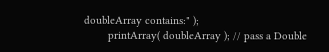doubleArray contains:" );
        printArray( doubleArray ); // pass a Double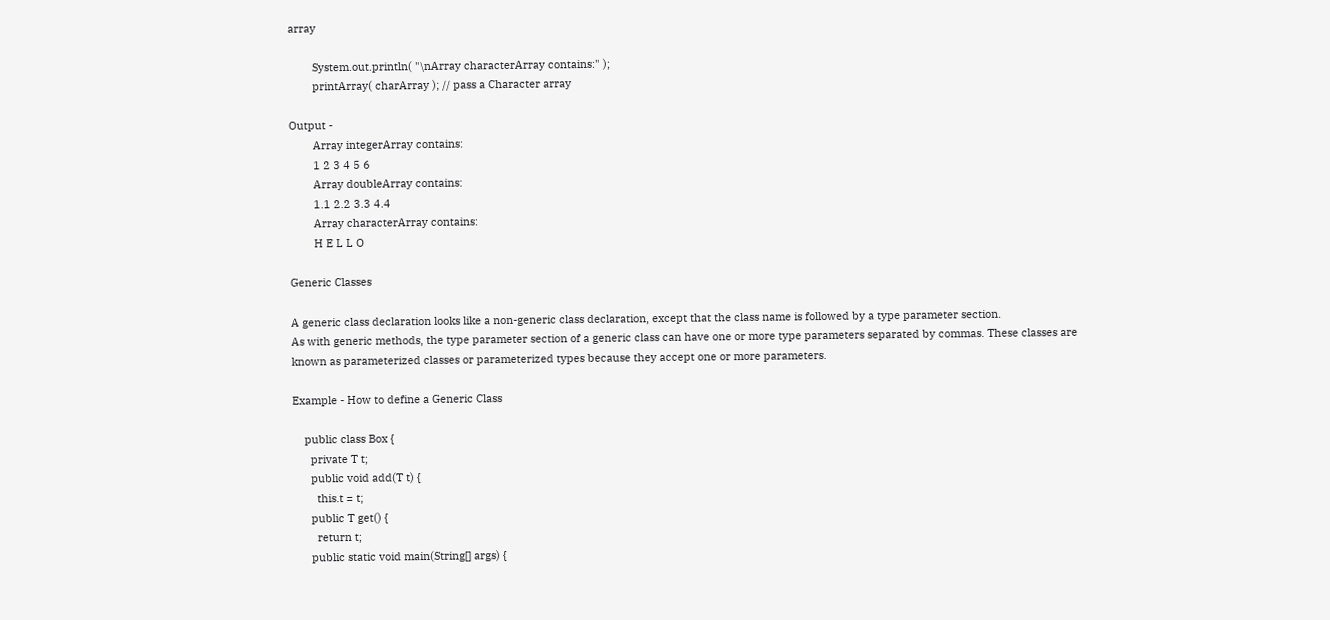array

        System.out.println( "\nArray characterArray contains:" );
        printArray( charArray ); // pass a Character array

Output -
        Array integerArray contains:
        1 2 3 4 5 6
        Array doubleArray contains:
        1.1 2.2 3.3 4.4
        Array characterArray contains:
        H E L L O

Generic Classes

A generic class declaration looks like a non-generic class declaration, except that the class name is followed by a type parameter section.
As with generic methods, the type parameter section of a generic class can have one or more type parameters separated by commas. These classes are known as parameterized classes or parameterized types because they accept one or more parameters.

Example - How to define a Generic Class

    public class Box {
      private T t;
      public void add(T t) {
        this.t = t;
      public T get() {
        return t;
      public static void main(String[] args) {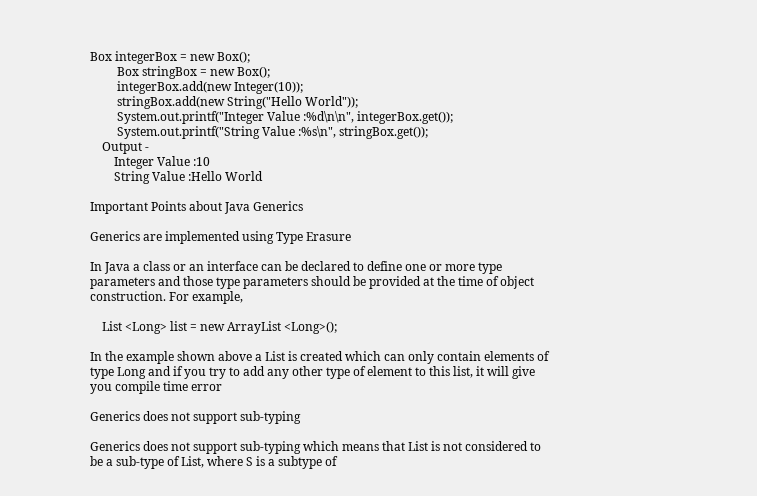Box integerBox = new Box();
         Box stringBox = new Box();
         integerBox.add(new Integer(10));
         stringBox.add(new String("Hello World"));
         System.out.printf("Integer Value :%d\n\n", integerBox.get());
         System.out.printf("String Value :%s\n", stringBox.get());
    Output -
        Integer Value :10
        String Value :Hello World

Important Points about Java Generics

Generics are implemented using Type Erasure

In Java a class or an interface can be declared to define one or more type parameters and those type parameters should be provided at the time of object construction. For example,

    List <Long> list = new ArrayList <Long>();

In the example shown above a List is created which can only contain elements of type Long and if you try to add any other type of element to this list, it will give you compile time error

Generics does not support sub-typing

Generics does not support sub-typing which means that List is not considered to be a sub-type of List, where S is a subtype of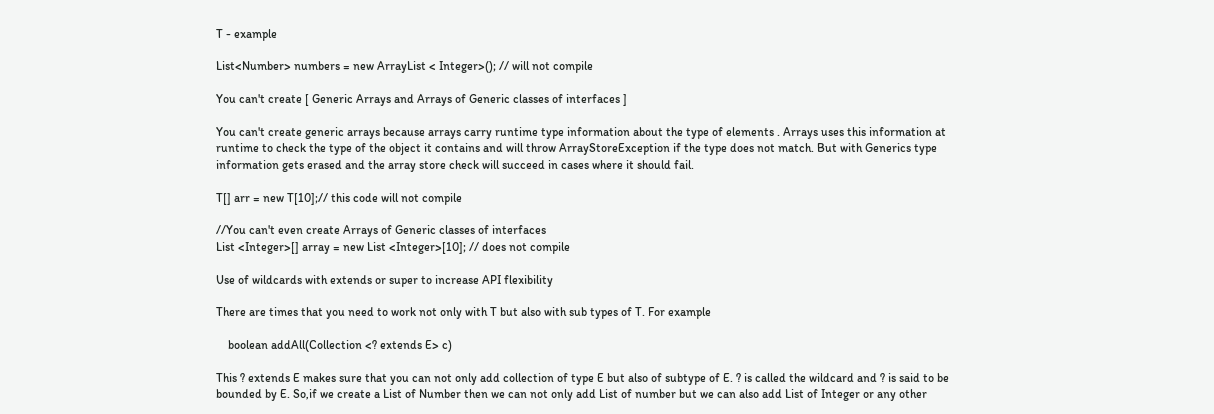T - example

List<Number> numbers = new ArrayList < Integer>(); // will not compile

You can't create [ Generic Arrays and Arrays of Generic classes of interfaces ]

You can't create generic arrays because arrays carry runtime type information about the type of elements . Arrays uses this information at runtime to check the type of the object it contains and will throw ArrayStoreException if the type does not match. But with Generics type information gets erased and the array store check will succeed in cases where it should fail.

T[] arr = new T[10];// this code will not compile

//You can't even create Arrays of Generic classes of interfaces
List <Integer>[] array = new List <Integer>[10]; // does not compile

Use of wildcards with extends or super to increase API flexibility

There are times that you need to work not only with T but also with sub types of T. For example

    boolean addAll(Collection <? extends E> c)

This ? extends E makes sure that you can not only add collection of type E but also of subtype of E. ? is called the wildcard and ? is said to be bounded by E. So,if we create a List of Number then we can not only add List of number but we can also add List of Integer or any other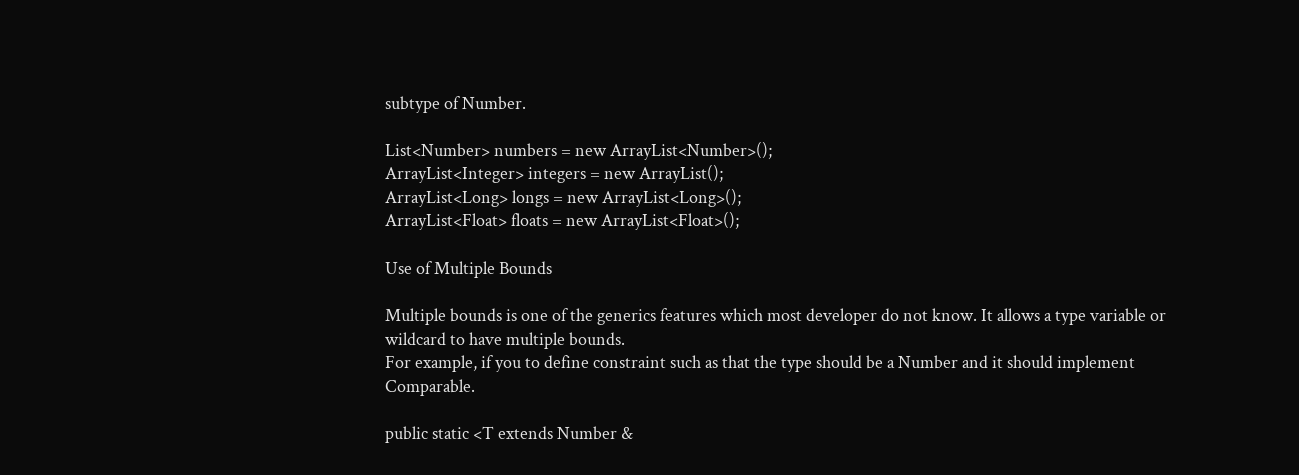subtype of Number.

List<Number> numbers = new ArrayList<Number>();
ArrayList<Integer> integers = new ArrayList();
ArrayList<Long> longs = new ArrayList<Long>();
ArrayList<Float> floats = new ArrayList<Float>();

Use of Multiple Bounds

Multiple bounds is one of the generics features which most developer do not know. It allows a type variable or wildcard to have multiple bounds.
For example, if you to define constraint such as that the type should be a Number and it should implement Comparable.

public static <T extends Number &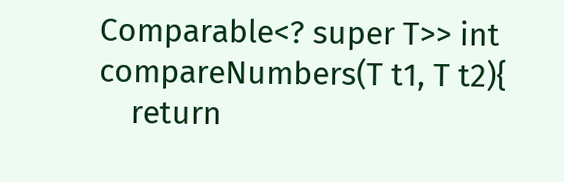Comparable<? super T>> int compareNumbers(T t1, T t2){
    return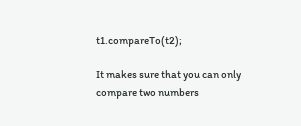t1.compareTo(t2);

It makes sure that you can only compare two numbers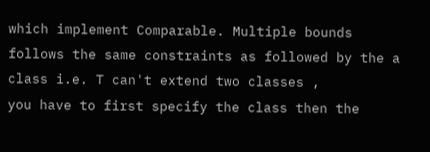which implement Comparable. Multiple bounds follows the same constraints as followed by the a class i.e. T can't extend two classes ,
you have to first specify the class then the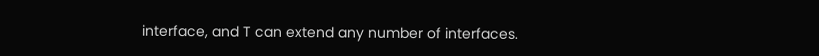interface, and T can extend any number of interfaces.